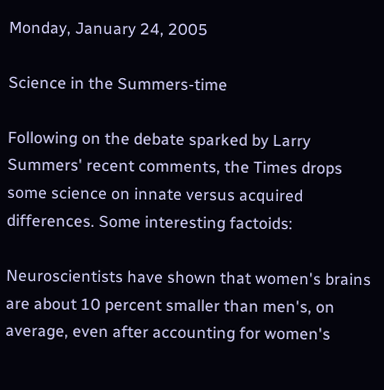Monday, January 24, 2005

Science in the Summers-time

Following on the debate sparked by Larry Summers' recent comments, the Times drops some science on innate versus acquired differences. Some interesting factoids:

Neuroscientists have shown that women's brains are about 10 percent smaller than men's, on average, even after accounting for women's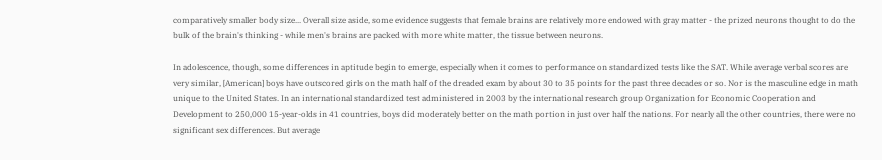comparatively smaller body size... Overall size aside, some evidence suggests that female brains are relatively more endowed with gray matter - the prized neurons thought to do the bulk of the brain's thinking - while men's brains are packed with more white matter, the tissue between neurons.

In adolescence, though, some differences in aptitude begin to emerge, especially when it comes to performance on standardized tests like the SAT. While average verbal scores are very similar, [American] boys have outscored girls on the math half of the dreaded exam by about 30 to 35 points for the past three decades or so. Nor is the masculine edge in math unique to the United States. In an international standardized test administered in 2003 by the international research group Organization for Economic Cooperation and Development to 250,000 15-year-olds in 41 countries, boys did moderately better on the math portion in just over half the nations. For nearly all the other countries, there were no significant sex differences. But average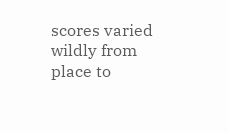scores varied wildly from place to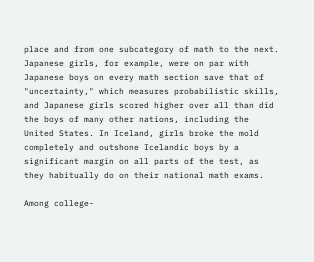place and from one subcategory of math to the next. Japanese girls, for example, were on par with Japanese boys on every math section save that of "uncertainty," which measures probabilistic skills, and Japanese girls scored higher over all than did the boys of many other nations, including the United States. In Iceland, girls broke the mold completely and outshone Icelandic boys by a significant margin on all parts of the test, as they habitually do on their national math exams.

Among college-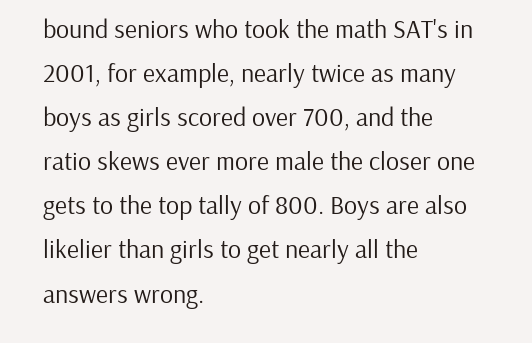bound seniors who took the math SAT's in 2001, for example, nearly twice as many boys as girls scored over 700, and the ratio skews ever more male the closer one gets to the top tally of 800. Boys are also likelier than girls to get nearly all the answers wrong.